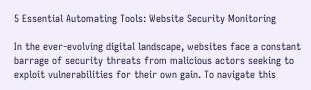5 Essential Automating Tools: Website Security Monitoring

In the ever-evolving digital landscape, websites face a constant barrage of security threats from malicious actors seeking to exploit vulnerabilities for their own gain. To navigate this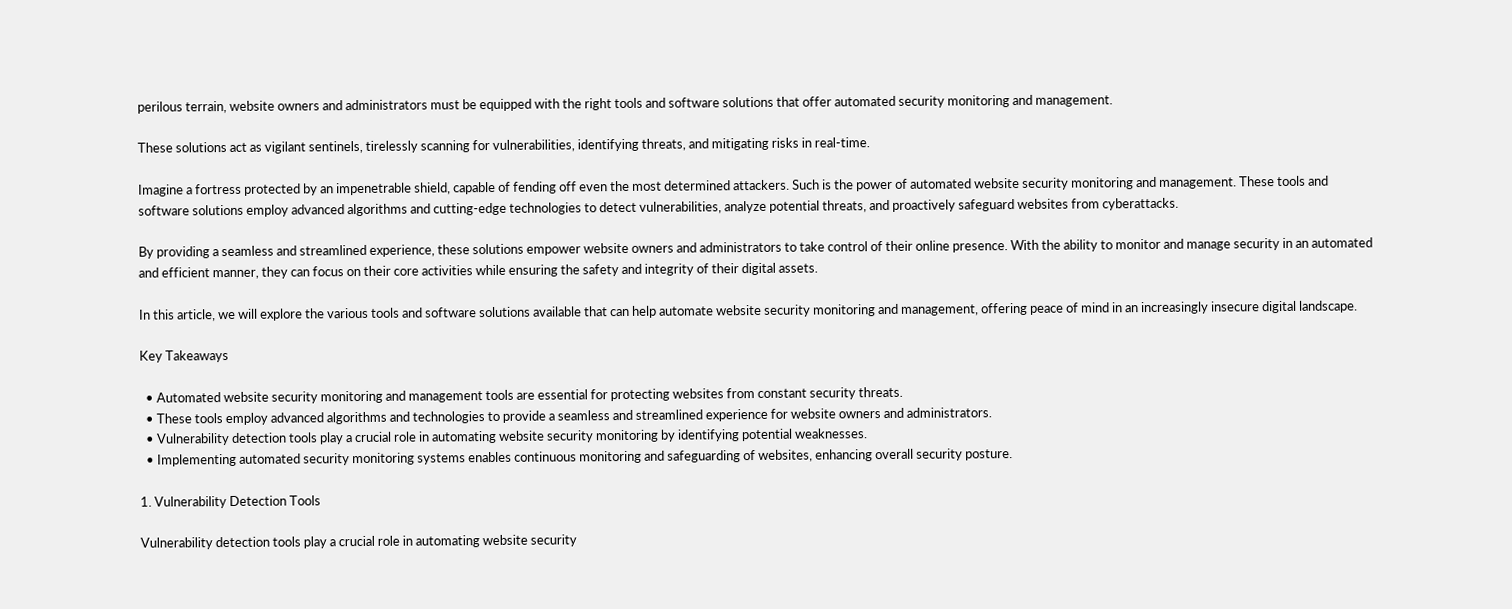perilous terrain, website owners and administrators must be equipped with the right tools and software solutions that offer automated security monitoring and management.

These solutions act as vigilant sentinels, tirelessly scanning for vulnerabilities, identifying threats, and mitigating risks in real-time.

Imagine a fortress protected by an impenetrable shield, capable of fending off even the most determined attackers. Such is the power of automated website security monitoring and management. These tools and software solutions employ advanced algorithms and cutting-edge technologies to detect vulnerabilities, analyze potential threats, and proactively safeguard websites from cyberattacks.

By providing a seamless and streamlined experience, these solutions empower website owners and administrators to take control of their online presence. With the ability to monitor and manage security in an automated and efficient manner, they can focus on their core activities while ensuring the safety and integrity of their digital assets.

In this article, we will explore the various tools and software solutions available that can help automate website security monitoring and management, offering peace of mind in an increasingly insecure digital landscape.

Key Takeaways

  • Automated website security monitoring and management tools are essential for protecting websites from constant security threats.
  • These tools employ advanced algorithms and technologies to provide a seamless and streamlined experience for website owners and administrators.
  • Vulnerability detection tools play a crucial role in automating website security monitoring by identifying potential weaknesses.
  • Implementing automated security monitoring systems enables continuous monitoring and safeguarding of websites, enhancing overall security posture.

1. Vulnerability Detection Tools

Vulnerability detection tools play a crucial role in automating website security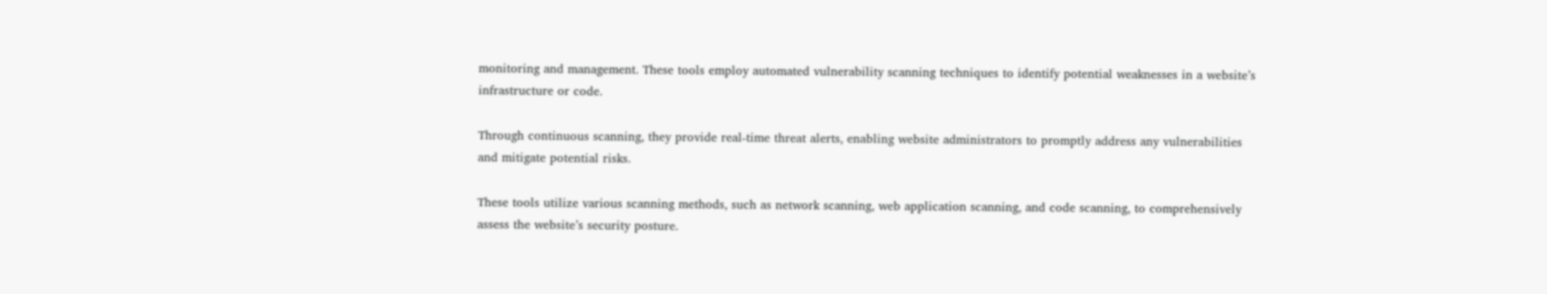monitoring and management. These tools employ automated vulnerability scanning techniques to identify potential weaknesses in a website’s infrastructure or code.

Through continuous scanning, they provide real-time threat alerts, enabling website administrators to promptly address any vulnerabilities and mitigate potential risks.

These tools utilize various scanning methods, such as network scanning, web application scanning, and code scanning, to comprehensively assess the website’s security posture.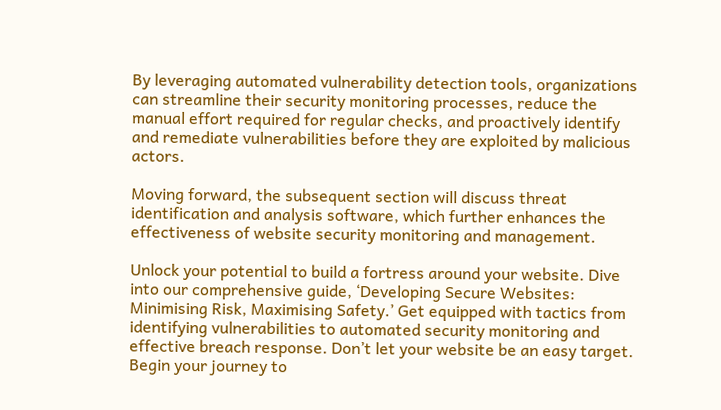By leveraging automated vulnerability detection tools, organizations can streamline their security monitoring processes, reduce the manual effort required for regular checks, and proactively identify and remediate vulnerabilities before they are exploited by malicious actors.

Moving forward, the subsequent section will discuss threat identification and analysis software, which further enhances the effectiveness of website security monitoring and management.

Unlock your potential to build a fortress around your website. Dive into our comprehensive guide, ‘Developing Secure Websites: Minimising Risk, Maximising Safety.’ Get equipped with tactics from identifying vulnerabilities to automated security monitoring and effective breach response. Don’t let your website be an easy target. Begin your journey to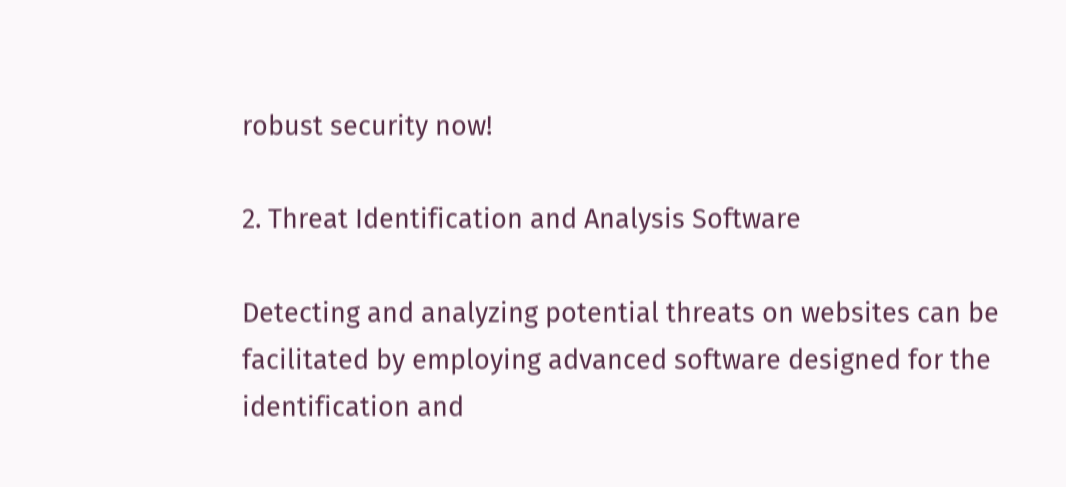robust security now!

2. Threat Identification and Analysis Software

Detecting and analyzing potential threats on websites can be facilitated by employing advanced software designed for the identification and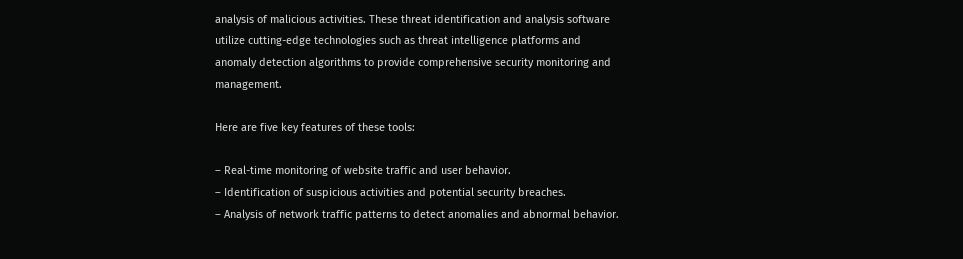analysis of malicious activities. These threat identification and analysis software utilize cutting-edge technologies such as threat intelligence platforms and anomaly detection algorithms to provide comprehensive security monitoring and management.

Here are five key features of these tools:

– Real-time monitoring of website traffic and user behavior.
– Identification of suspicious activities and potential security breaches.
– Analysis of network traffic patterns to detect anomalies and abnormal behavior.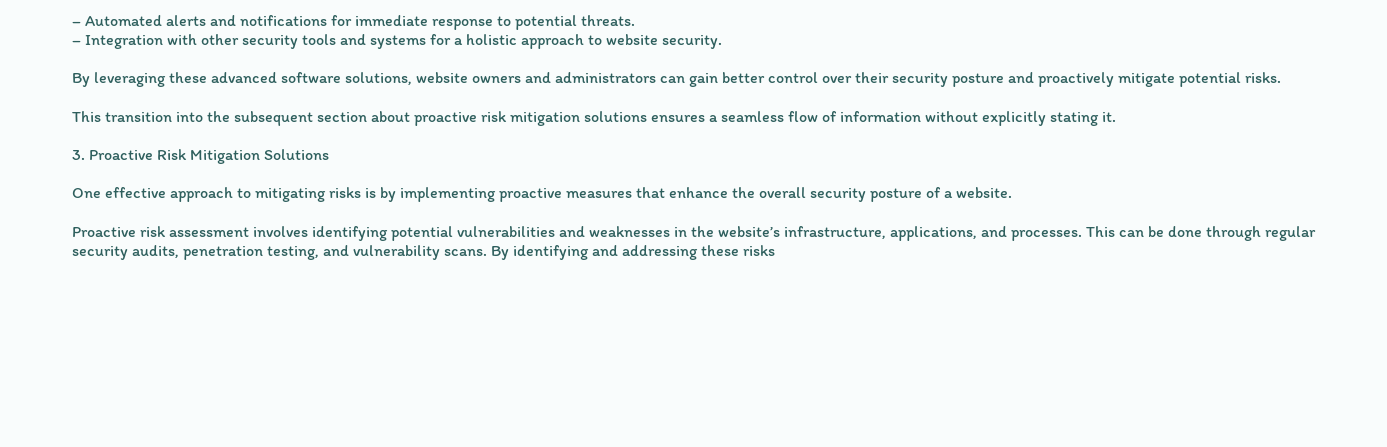– Automated alerts and notifications for immediate response to potential threats.
– Integration with other security tools and systems for a holistic approach to website security.

By leveraging these advanced software solutions, website owners and administrators can gain better control over their security posture and proactively mitigate potential risks.

This transition into the subsequent section about proactive risk mitigation solutions ensures a seamless flow of information without explicitly stating it.

3. Proactive Risk Mitigation Solutions

One effective approach to mitigating risks is by implementing proactive measures that enhance the overall security posture of a website.

Proactive risk assessment involves identifying potential vulnerabilities and weaknesses in the website’s infrastructure, applications, and processes. This can be done through regular security audits, penetration testing, and vulnerability scans. By identifying and addressing these risks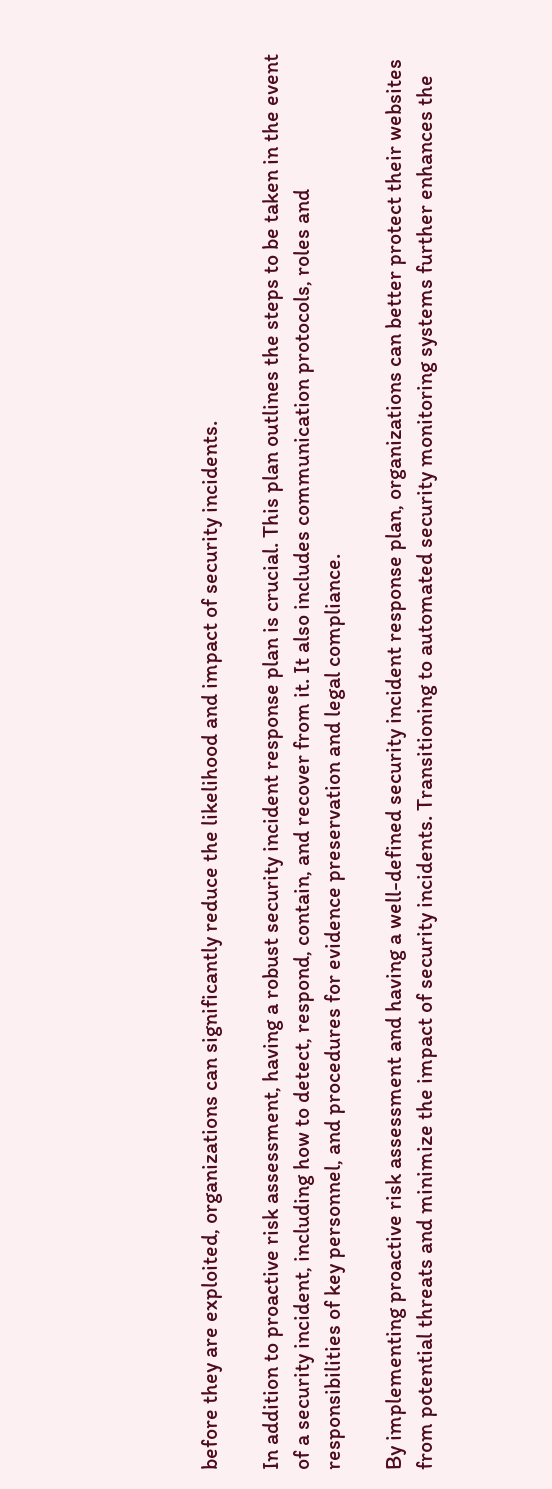before they are exploited, organizations can significantly reduce the likelihood and impact of security incidents.

In addition to proactive risk assessment, having a robust security incident response plan is crucial. This plan outlines the steps to be taken in the event of a security incident, including how to detect, respond, contain, and recover from it. It also includes communication protocols, roles and responsibilities of key personnel, and procedures for evidence preservation and legal compliance.

By implementing proactive risk assessment and having a well-defined security incident response plan, organizations can better protect their websites from potential threats and minimize the impact of security incidents. Transitioning to automated security monitoring systems further enhances the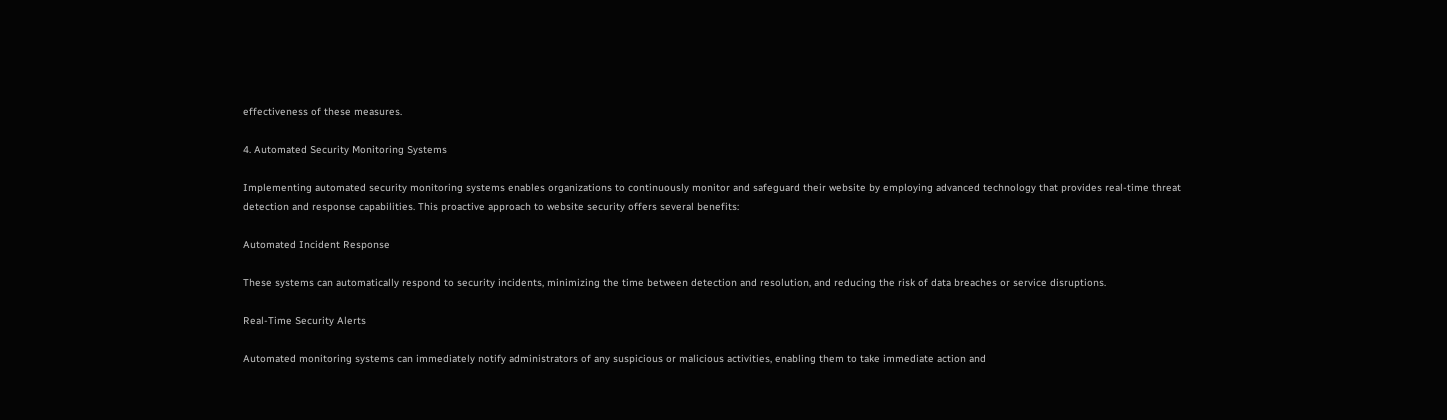effectiveness of these measures.

4. Automated Security Monitoring Systems

Implementing automated security monitoring systems enables organizations to continuously monitor and safeguard their website by employing advanced technology that provides real-time threat detection and response capabilities. This proactive approach to website security offers several benefits:

Automated Incident Response

These systems can automatically respond to security incidents, minimizing the time between detection and resolution, and reducing the risk of data breaches or service disruptions.

Real-Time Security Alerts

Automated monitoring systems can immediately notify administrators of any suspicious or malicious activities, enabling them to take immediate action and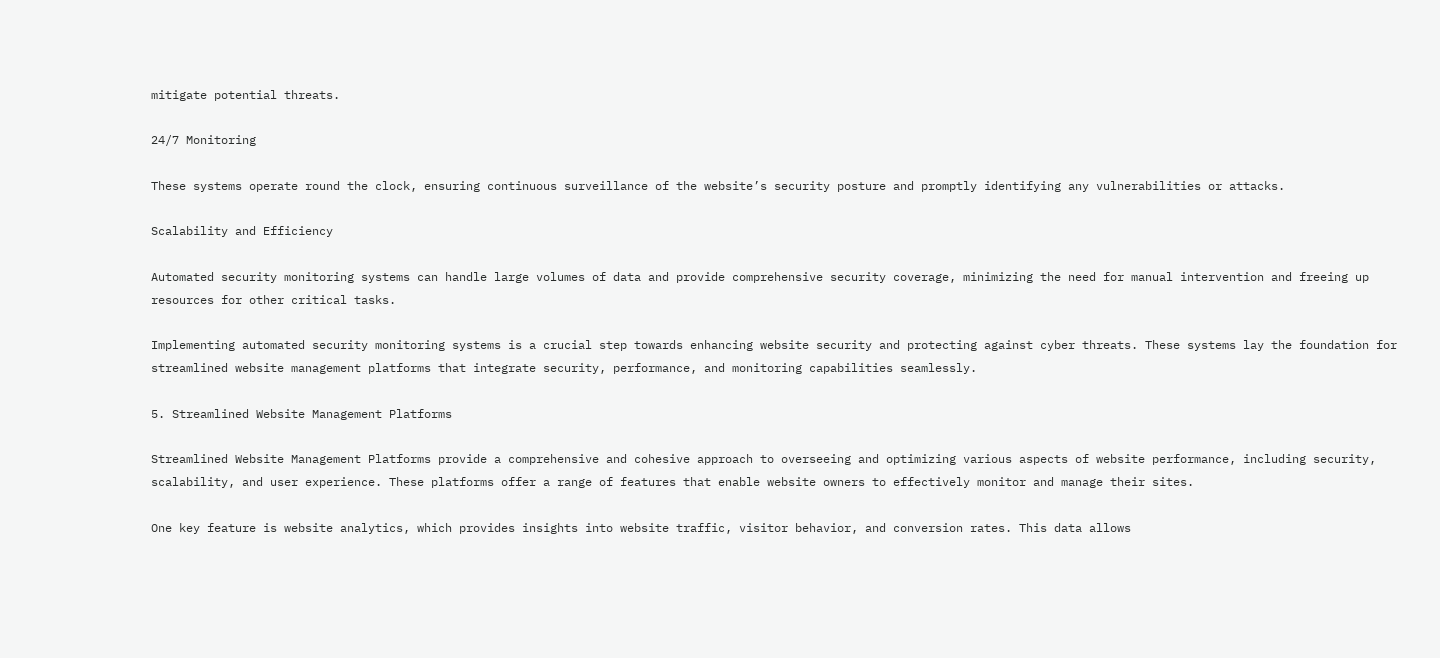mitigate potential threats.

24/7 Monitoring

These systems operate round the clock, ensuring continuous surveillance of the website’s security posture and promptly identifying any vulnerabilities or attacks.

Scalability and Efficiency

Automated security monitoring systems can handle large volumes of data and provide comprehensive security coverage, minimizing the need for manual intervention and freeing up resources for other critical tasks.

Implementing automated security monitoring systems is a crucial step towards enhancing website security and protecting against cyber threats. These systems lay the foundation for streamlined website management platforms that integrate security, performance, and monitoring capabilities seamlessly.

5. Streamlined Website Management Platforms

Streamlined Website Management Platforms provide a comprehensive and cohesive approach to overseeing and optimizing various aspects of website performance, including security, scalability, and user experience. These platforms offer a range of features that enable website owners to effectively monitor and manage their sites.

One key feature is website analytics, which provides insights into website traffic, visitor behavior, and conversion rates. This data allows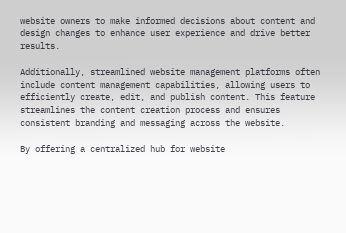website owners to make informed decisions about content and design changes to enhance user experience and drive better results.

Additionally, streamlined website management platforms often include content management capabilities, allowing users to efficiently create, edit, and publish content. This feature streamlines the content creation process and ensures consistent branding and messaging across the website.

By offering a centralized hub for website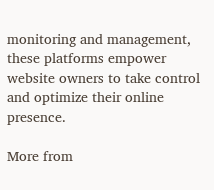monitoring and management, these platforms empower website owners to take control and optimize their online presence.

More from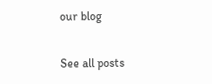our blog

See all posts